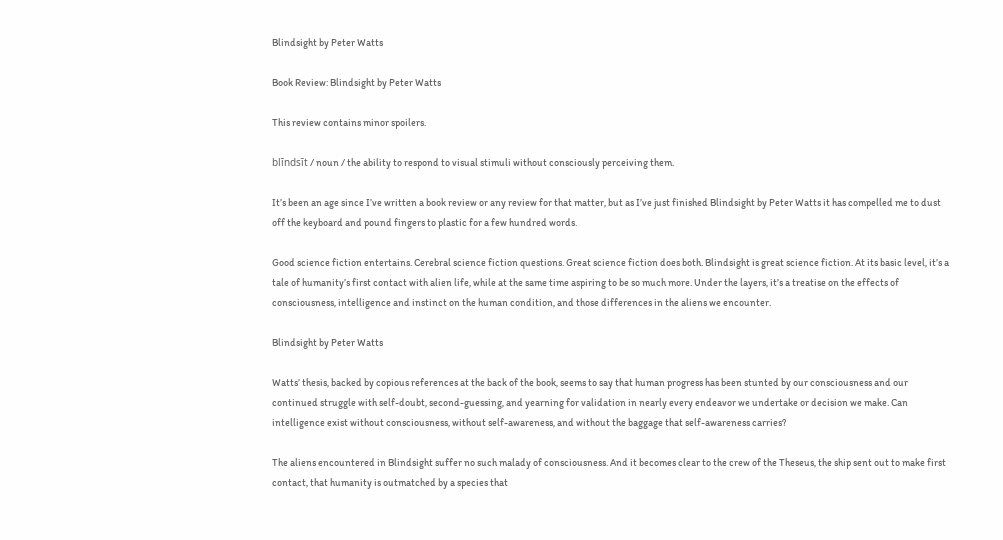Blindsight by Peter Watts

Book Review: Blindsight by Peter Watts

This review contains minor spoilers.

blīndsīt / noun / the ability to respond to visual stimuli without consciously perceiving them.

It’s been an age since I’ve written a book review or any review for that matter, but as I’ve just finished Blindsight by Peter Watts it has compelled me to dust off the keyboard and pound fingers to plastic for a few hundred words.

Good science fiction entertains. Cerebral science fiction questions. Great science fiction does both. Blindsight is great science fiction. At its basic level, it’s a tale of humanity’s first contact with alien life, while at the same time aspiring to be so much more. Under the layers, it’s a treatise on the effects of consciousness, intelligence and instinct on the human condition, and those differences in the aliens we encounter.

Blindsight by Peter Watts

Watts’ thesis, backed by copious references at the back of the book, seems to say that human progress has been stunted by our consciousness and our continued struggle with self-doubt, second-guessing, and yearning for validation in nearly every endeavor we undertake or decision we make. Can intelligence exist without consciousness, without self-awareness, and without the baggage that self-awareness carries?

The aliens encountered in Blindsight suffer no such malady of consciousness. And it becomes clear to the crew of the Theseus, the ship sent out to make first contact, that humanity is outmatched by a species that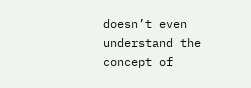doesn’t even understand the concept of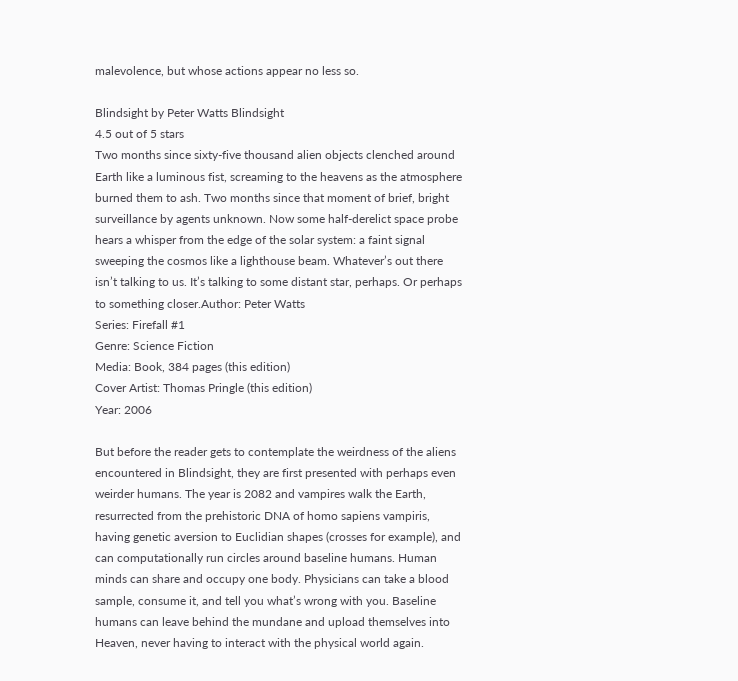malevolence, but whose actions appear no less so.

Blindsight by Peter Watts Blindsight
4.5 out of 5 stars
Two months since sixty-five thousand alien objects clenched around Earth like a luminous fist, screaming to the heavens as the atmosphere burned them to ash. Two months since that moment of brief, bright surveillance by agents unknown. Now some half-derelict space probe hears a whisper from the edge of the solar system: a faint signal sweeping the cosmos like a lighthouse beam. Whatever’s out there isn’t talking to us. It’s talking to some distant star, perhaps. Or perhaps to something closer.Author: Peter Watts
Series: Firefall #1
Genre: Science Fiction
Media: Book, 384 pages (this edition)
Cover Artist: Thomas Pringle (this edition)
Year: 2006

But before the reader gets to contemplate the weirdness of the aliens encountered in Blindsight, they are first presented with perhaps even weirder humans. The year is 2082 and vampires walk the Earth, resurrected from the prehistoric DNA of homo sapiens vampiris, having genetic aversion to Euclidian shapes (crosses for example), and can computationally run circles around baseline humans. Human minds can share and occupy one body. Physicians can take a blood sample, consume it, and tell you what’s wrong with you. Baseline humans can leave behind the mundane and upload themselves into Heaven, never having to interact with the physical world again.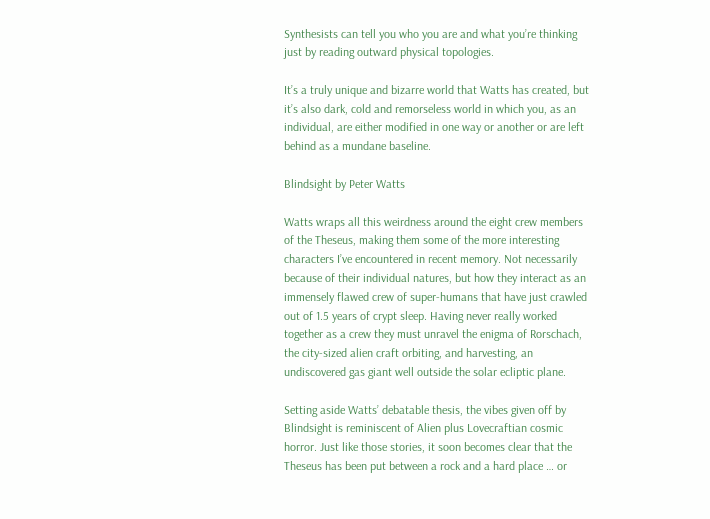Synthesists can tell you who you are and what you’re thinking just by reading outward physical topologies.

It’s a truly unique and bizarre world that Watts has created, but it’s also dark, cold and remorseless world in which you, as an individual, are either modified in one way or another or are left behind as a mundane baseline.

Blindsight by Peter Watts

Watts wraps all this weirdness around the eight crew members of the Theseus, making them some of the more interesting characters I’ve encountered in recent memory. Not necessarily because of their individual natures, but how they interact as an immensely flawed crew of super-humans that have just crawled out of 1.5 years of crypt sleep. Having never really worked together as a crew they must unravel the enigma of Rorschach, the city-sized alien craft orbiting, and harvesting, an undiscovered gas giant well outside the solar ecliptic plane.

Setting aside Watts’ debatable thesis, the vibes given off by Blindsight is reminiscent of Alien plus Lovecraftian cosmic horror. Just like those stories, it soon becomes clear that the Theseus has been put between a rock and a hard place … or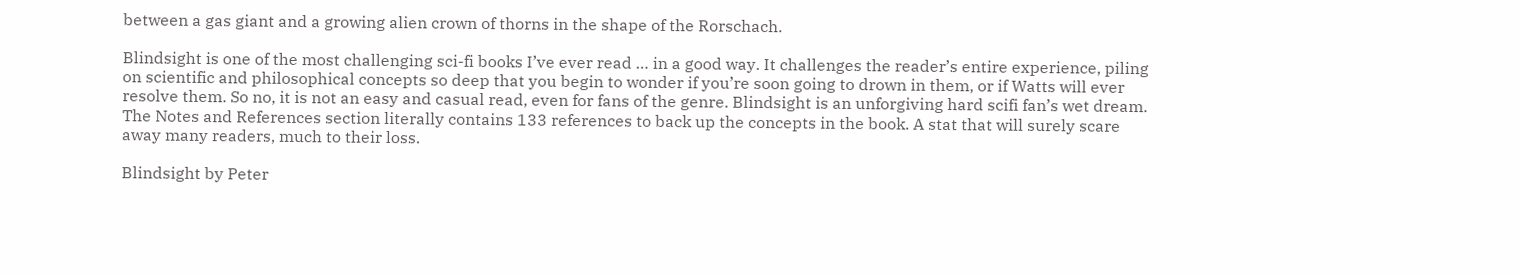between a gas giant and a growing alien crown of thorns in the shape of the Rorschach.

Blindsight is one of the most challenging sci-fi books I’ve ever read … in a good way. It challenges the reader’s entire experience, piling on scientific and philosophical concepts so deep that you begin to wonder if you’re soon going to drown in them, or if Watts will ever resolve them. So no, it is not an easy and casual read, even for fans of the genre. Blindsight is an unforgiving hard scifi fan’s wet dream. The Notes and References section literally contains 133 references to back up the concepts in the book. A stat that will surely scare away many readers, much to their loss.

Blindsight by Peter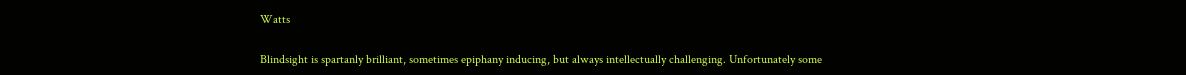Watts

Blindsight is spartanly brilliant, sometimes epiphany inducing, but always intellectually challenging. Unfortunately some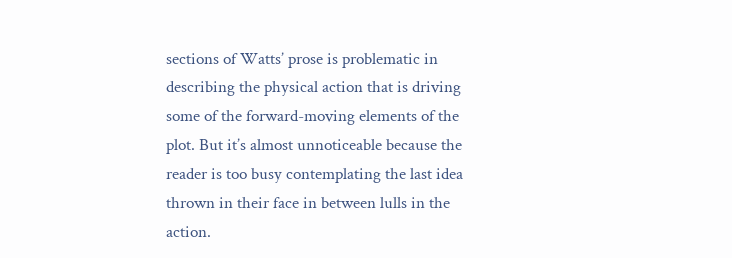sections of Watts’ prose is problematic in describing the physical action that is driving some of the forward-moving elements of the plot. But it’s almost unnoticeable because the reader is too busy contemplating the last idea thrown in their face in between lulls in the action.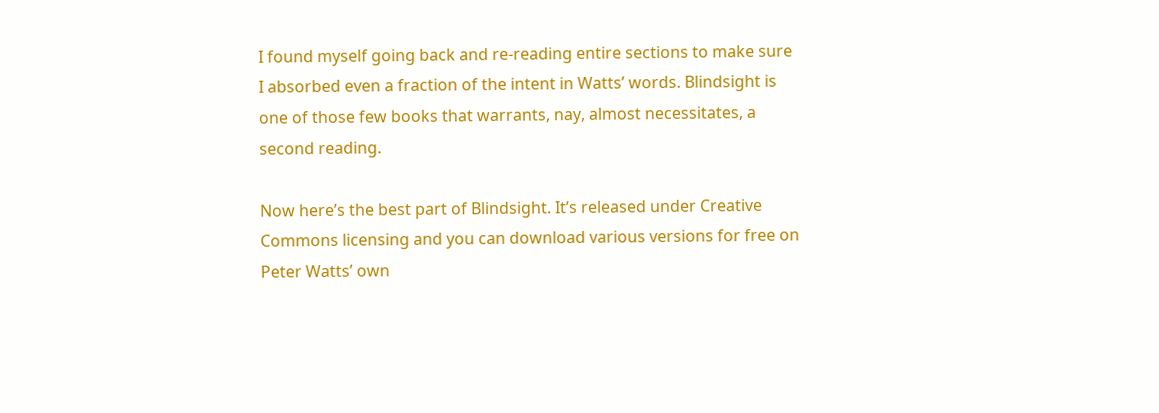I found myself going back and re-reading entire sections to make sure I absorbed even a fraction of the intent in Watts’ words. Blindsight is one of those few books that warrants, nay, almost necessitates, a second reading.

Now here’s the best part of Blindsight. It’s released under Creative Commons licensing and you can download various versions for free on Peter Watts’ own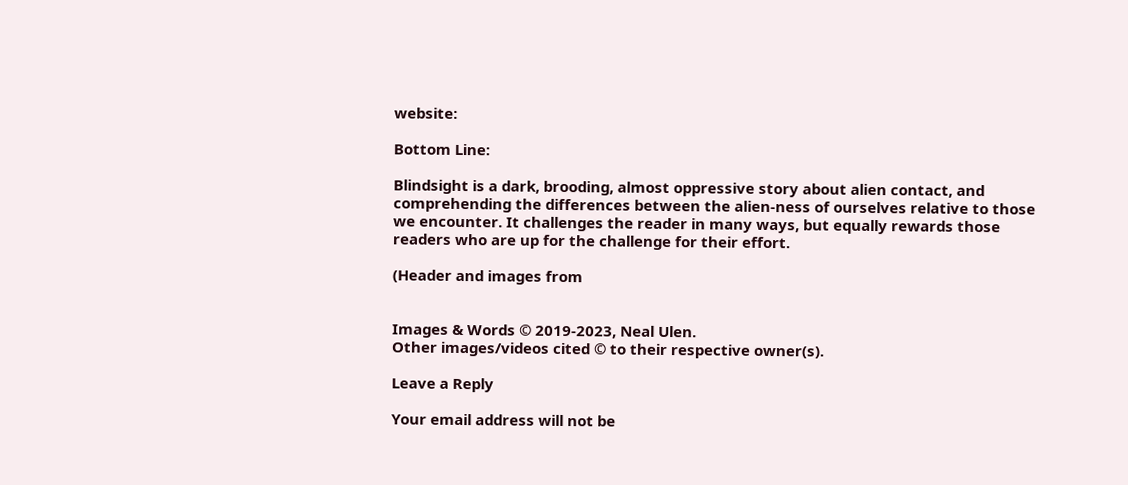website:

Bottom Line:

Blindsight is a dark, brooding, almost oppressive story about alien contact, and comprehending the differences between the alien-ness of ourselves relative to those we encounter. It challenges the reader in many ways, but equally rewards those readers who are up for the challenge for their effort.

(Header and images from


Images & Words © 2019-2023, Neal Ulen.
Other images/videos cited © to their respective owner(s).

Leave a Reply

Your email address will not be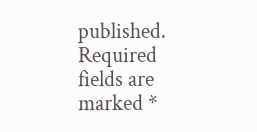published. Required fields are marked *